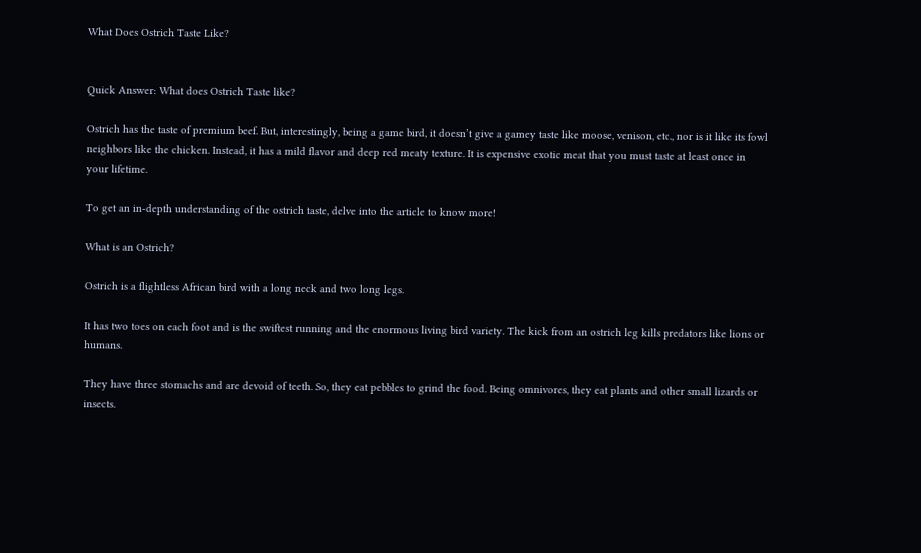What Does Ostrich Taste Like?


Quick Answer: What does Ostrich Taste like?

Ostrich has the taste of premium beef. But, interestingly, being a game bird, it doesn’t give a gamey taste like moose, venison, etc., nor is it like its fowl neighbors like the chicken. Instead, it has a mild flavor and deep red meaty texture. It is expensive exotic meat that you must taste at least once in your lifetime.

To get an in-depth understanding of the ostrich taste, delve into the article to know more!

What is an Ostrich?

Ostrich is a flightless African bird with a long neck and two long legs.

It has two toes on each foot and is the swiftest running and the enormous living bird variety. The kick from an ostrich leg kills predators like lions or humans.

They have three stomachs and are devoid of teeth. So, they eat pebbles to grind the food. Being omnivores, they eat plants and other small lizards or insects.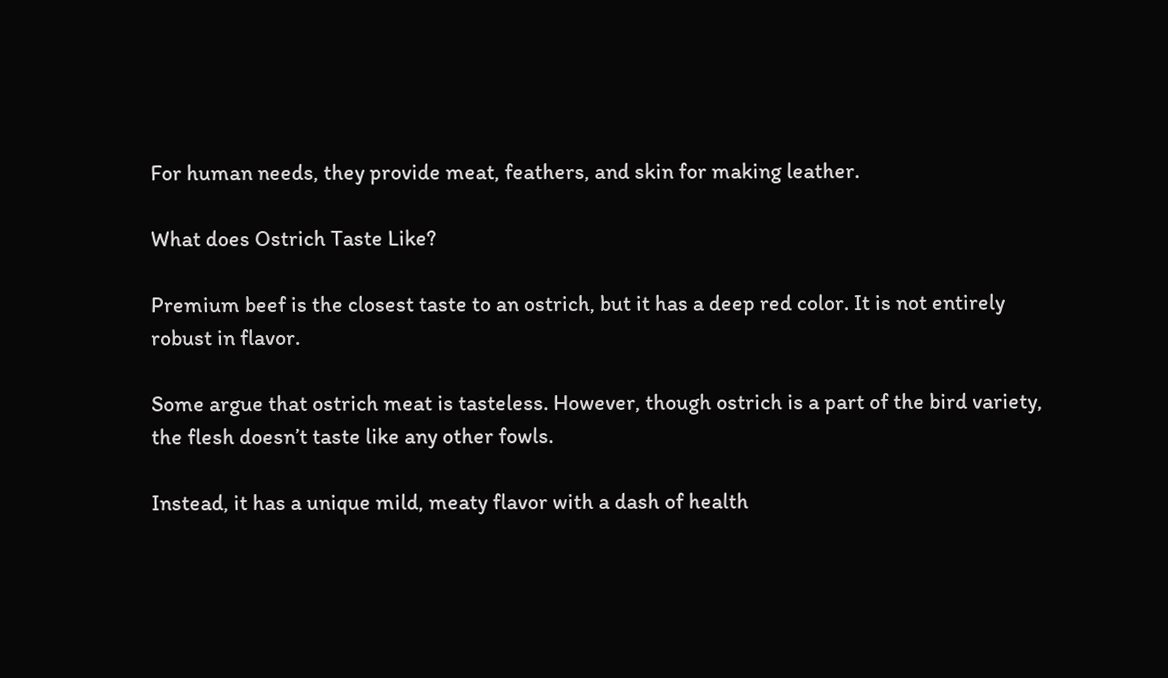For human needs, they provide meat, feathers, and skin for making leather.

What does Ostrich Taste Like?

Premium beef is the closest taste to an ostrich, but it has a deep red color. It is not entirely robust in flavor.

Some argue that ostrich meat is tasteless. However, though ostrich is a part of the bird variety, the flesh doesn’t taste like any other fowls.

Instead, it has a unique mild, meaty flavor with a dash of health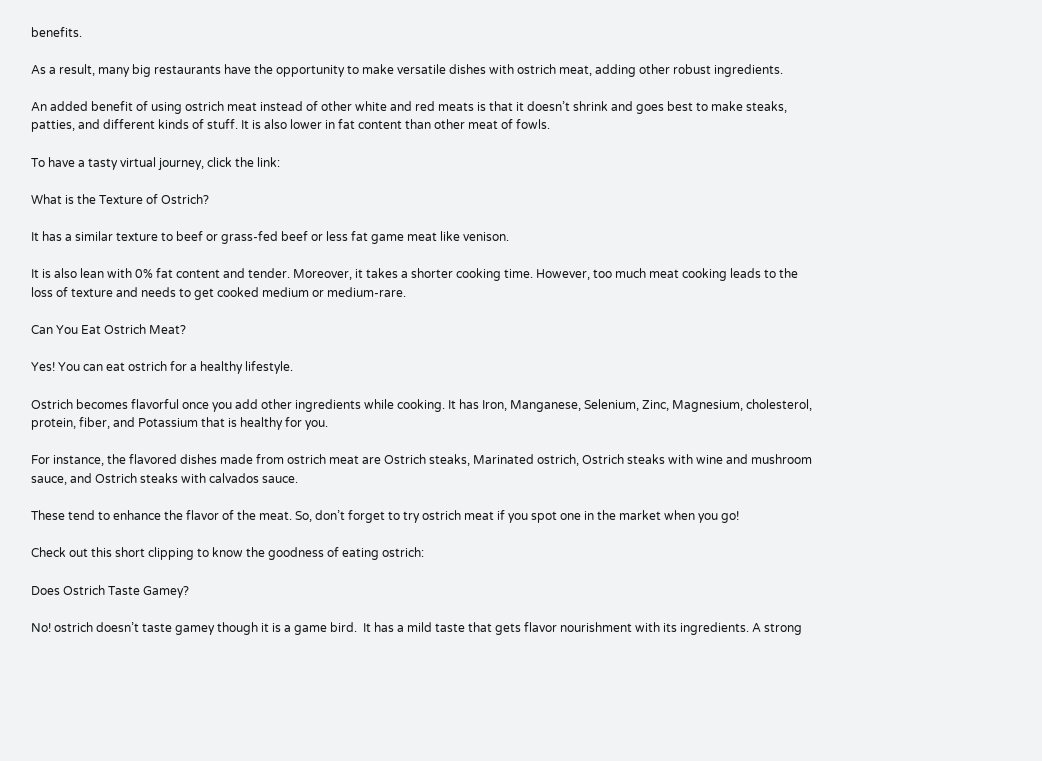benefits.

As a result, many big restaurants have the opportunity to make versatile dishes with ostrich meat, adding other robust ingredients.

An added benefit of using ostrich meat instead of other white and red meats is that it doesn’t shrink and goes best to make steaks, patties, and different kinds of stuff. It is also lower in fat content than other meat of fowls.

To have a tasty virtual journey, click the link:

What is the Texture of Ostrich?

It has a similar texture to beef or grass-fed beef or less fat game meat like venison.

It is also lean with 0% fat content and tender. Moreover, it takes a shorter cooking time. However, too much meat cooking leads to the loss of texture and needs to get cooked medium or medium-rare.

Can You Eat Ostrich Meat?

Yes! You can eat ostrich for a healthy lifestyle.

Ostrich becomes flavorful once you add other ingredients while cooking. It has Iron, Manganese, Selenium, Zinc, Magnesium, cholesterol, protein, fiber, and Potassium that is healthy for you.

For instance, the flavored dishes made from ostrich meat are Ostrich steaks, Marinated ostrich, Ostrich steaks with wine and mushroom sauce, and Ostrich steaks with calvados sauce.

These tend to enhance the flavor of the meat. So, don’t forget to try ostrich meat if you spot one in the market when you go!

Check out this short clipping to know the goodness of eating ostrich:

Does Ostrich Taste Gamey?

No! ostrich doesn’t taste gamey though it is a game bird.  It has a mild taste that gets flavor nourishment with its ingredients. A strong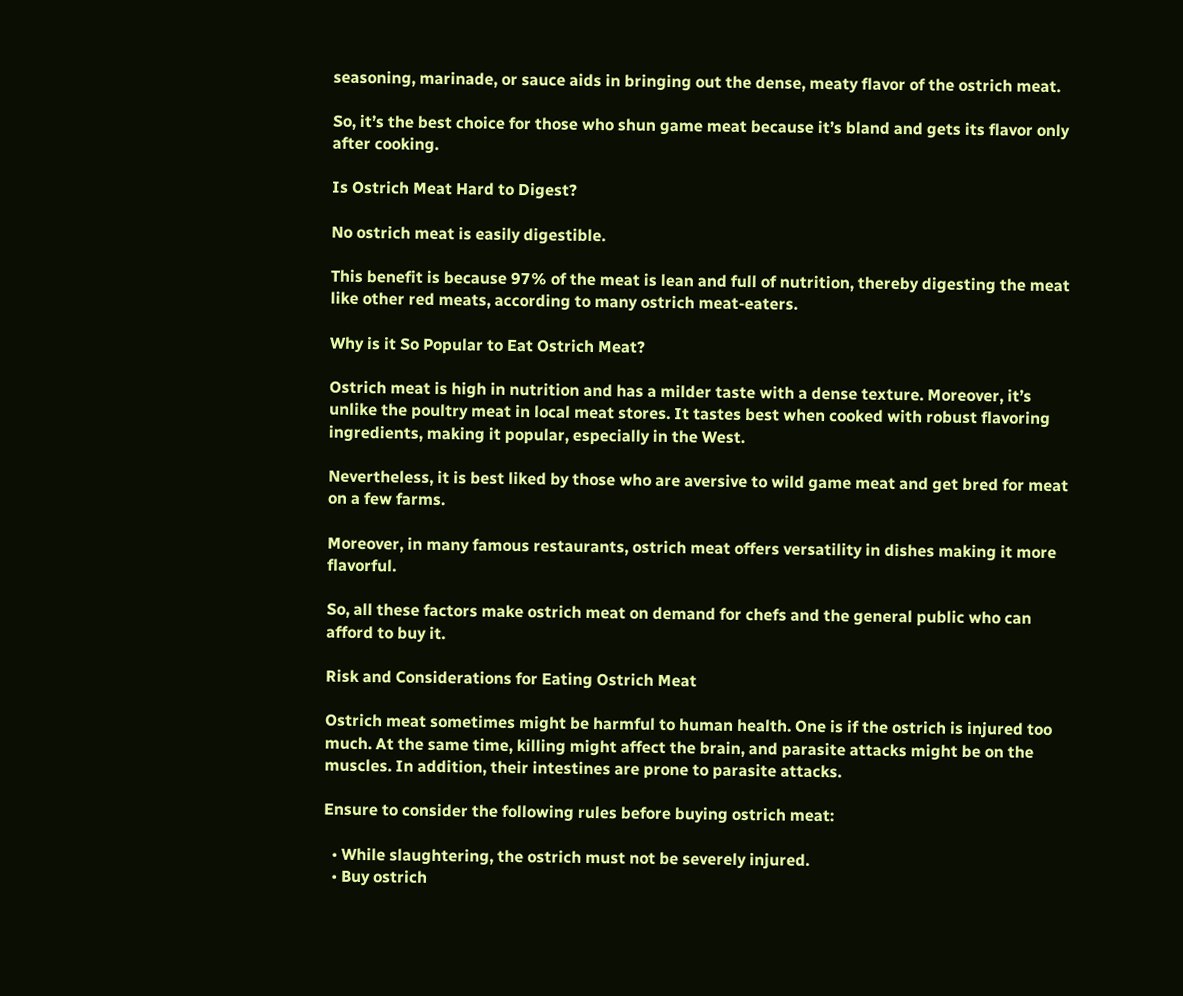seasoning, marinade, or sauce aids in bringing out the dense, meaty flavor of the ostrich meat.

So, it’s the best choice for those who shun game meat because it’s bland and gets its flavor only after cooking.

Is Ostrich Meat Hard to Digest?

No ostrich meat is easily digestible.

This benefit is because 97% of the meat is lean and full of nutrition, thereby digesting the meat like other red meats, according to many ostrich meat-eaters.

Why is it So Popular to Eat Ostrich Meat?

Ostrich meat is high in nutrition and has a milder taste with a dense texture. Moreover, it’s unlike the poultry meat in local meat stores. It tastes best when cooked with robust flavoring ingredients, making it popular, especially in the West.

Nevertheless, it is best liked by those who are aversive to wild game meat and get bred for meat on a few farms.

Moreover, in many famous restaurants, ostrich meat offers versatility in dishes making it more flavorful.

So, all these factors make ostrich meat on demand for chefs and the general public who can afford to buy it.

Risk and Considerations for Eating Ostrich Meat

Ostrich meat sometimes might be harmful to human health. One is if the ostrich is injured too much. At the same time, killing might affect the brain, and parasite attacks might be on the muscles. In addition, their intestines are prone to parasite attacks.

Ensure to consider the following rules before buying ostrich meat:

  • While slaughtering, the ostrich must not be severely injured.
  • Buy ostrich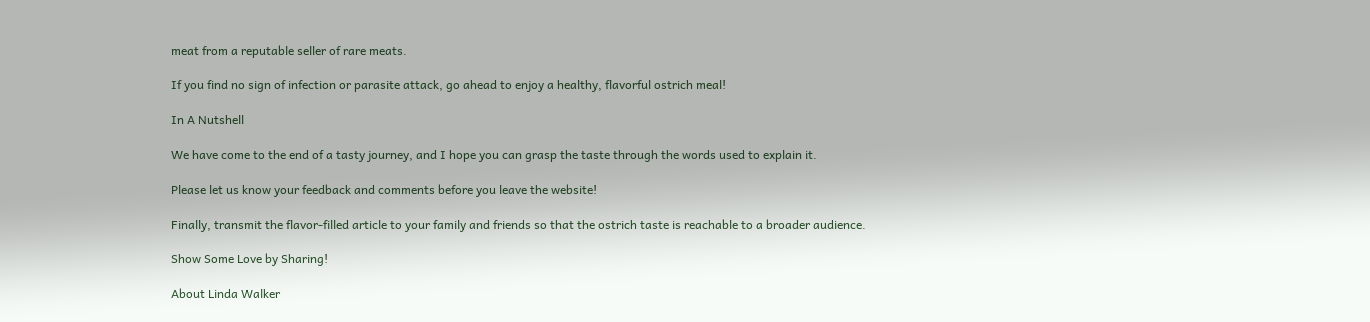meat from a reputable seller of rare meats.

If you find no sign of infection or parasite attack, go ahead to enjoy a healthy, flavorful ostrich meal!

In A Nutshell

We have come to the end of a tasty journey, and I hope you can grasp the taste through the words used to explain it.

Please let us know your feedback and comments before you leave the website!

Finally, transmit the flavor-filled article to your family and friends so that the ostrich taste is reachable to a broader audience.

Show Some Love by Sharing!

About Linda Walker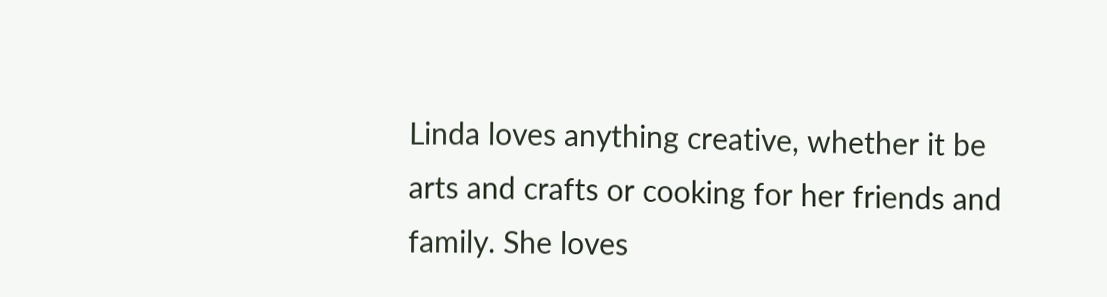Linda loves anything creative, whether it be arts and crafts or cooking for her friends and family. She loves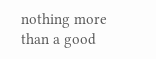nothing more than a good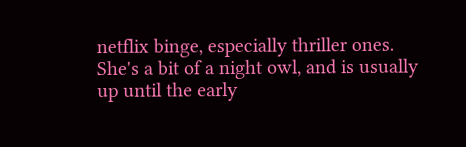netflix binge, especially thriller ones. She's a bit of a night owl, and is usually up until the early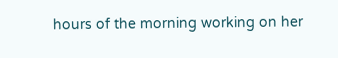hours of the morning working on her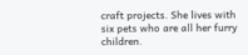craft projects. She lives with six pets who are all her furry children.